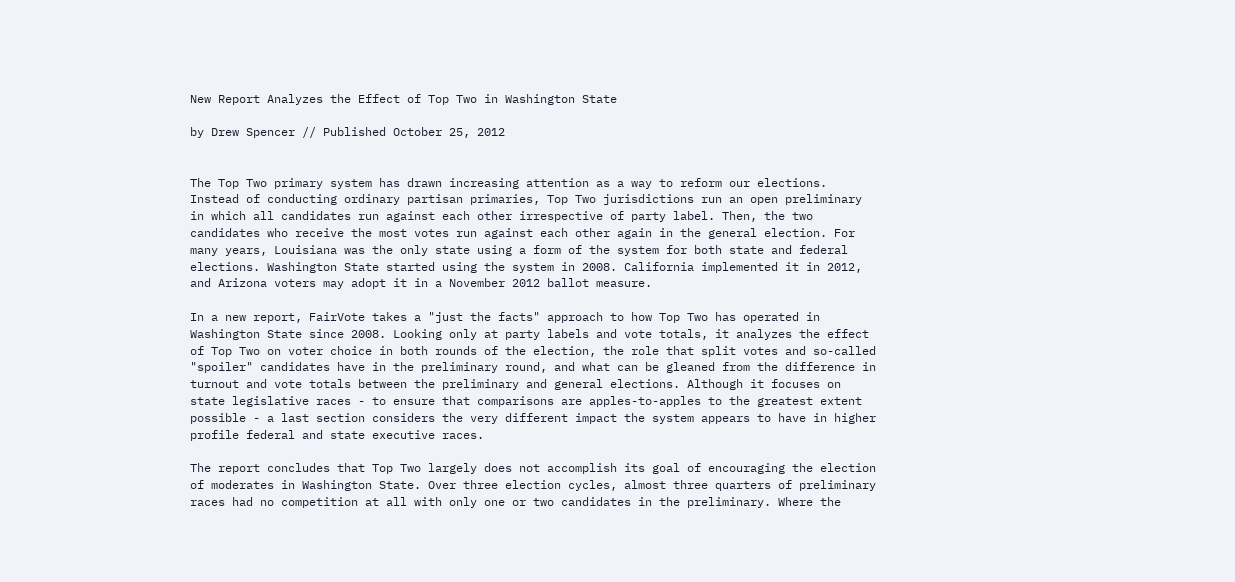New Report Analyzes the Effect of Top Two in Washington State

by Drew Spencer // Published October 25, 2012


The Top Two primary system has drawn increasing attention as a way to reform our elections. Instead of conducting ordinary partisan primaries, Top Two jurisdictions run an open preliminary in which all candidates run against each other irrespective of party label. Then, the two candidates who receive the most votes run against each other again in the general election. For many years, Louisiana was the only state using a form of the system for both state and federal elections. Washington State started using the system in 2008. California implemented it in 2012, and Arizona voters may adopt it in a November 2012 ballot measure.

In a new report, FairVote takes a "just the facts" approach to how Top Two has operated in Washington State since 2008. Looking only at party labels and vote totals, it analyzes the effect of Top Two on voter choice in both rounds of the election, the role that split votes and so-called "spoiler" candidates have in the preliminary round, and what can be gleaned from the difference in turnout and vote totals between the preliminary and general elections. Although it focuses on state legislative races - to ensure that comparisons are apples-to-apples to the greatest extent possible - a last section considers the very different impact the system appears to have in higher profile federal and state executive races.

The report concludes that Top Two largely does not accomplish its goal of encouraging the election of moderates in Washington State. Over three election cycles, almost three quarters of preliminary races had no competition at all with only one or two candidates in the preliminary. Where the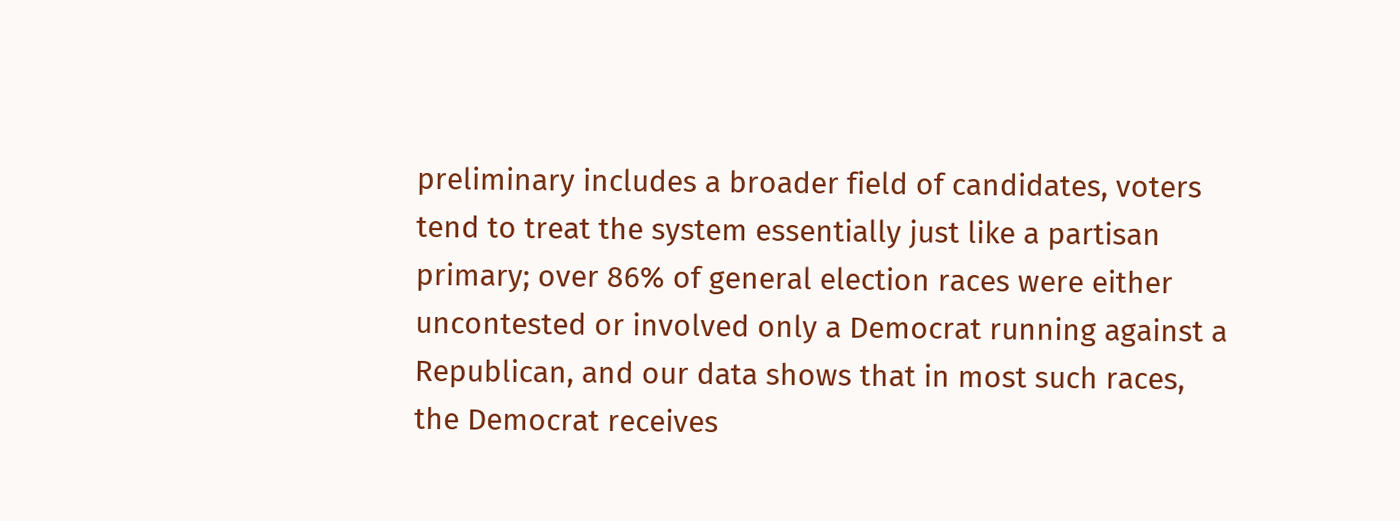preliminary includes a broader field of candidates, voters tend to treat the system essentially just like a partisan primary; over 86% of general election races were either uncontested or involved only a Democrat running against a Republican, and our data shows that in most such races, the Democrat receives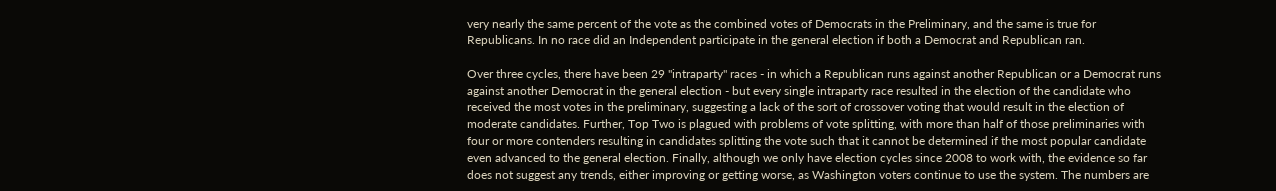very nearly the same percent of the vote as the combined votes of Democrats in the Preliminary, and the same is true for Republicans. In no race did an Independent participate in the general election if both a Democrat and Republican ran.

Over three cycles, there have been 29 "intraparty" races - in which a Republican runs against another Republican or a Democrat runs against another Democrat in the general election - but every single intraparty race resulted in the election of the candidate who received the most votes in the preliminary, suggesting a lack of the sort of crossover voting that would result in the election of moderate candidates. Further, Top Two is plagued with problems of vote splitting, with more than half of those preliminaries with four or more contenders resulting in candidates splitting the vote such that it cannot be determined if the most popular candidate even advanced to the general election. Finally, although we only have election cycles since 2008 to work with, the evidence so far does not suggest any trends, either improving or getting worse, as Washington voters continue to use the system. The numbers are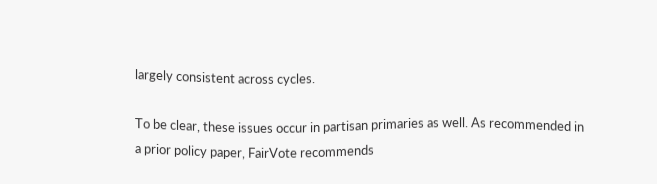largely consistent across cycles.

To be clear, these issues occur in partisan primaries as well. As recommended in a prior policy paper, FairVote recommends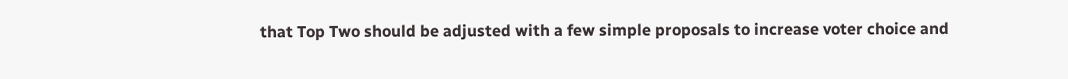that Top Two should be adjusted with a few simple proposals to increase voter choice and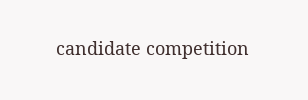candidate competition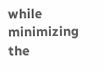while minimizing the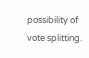possibility of vote splitting.